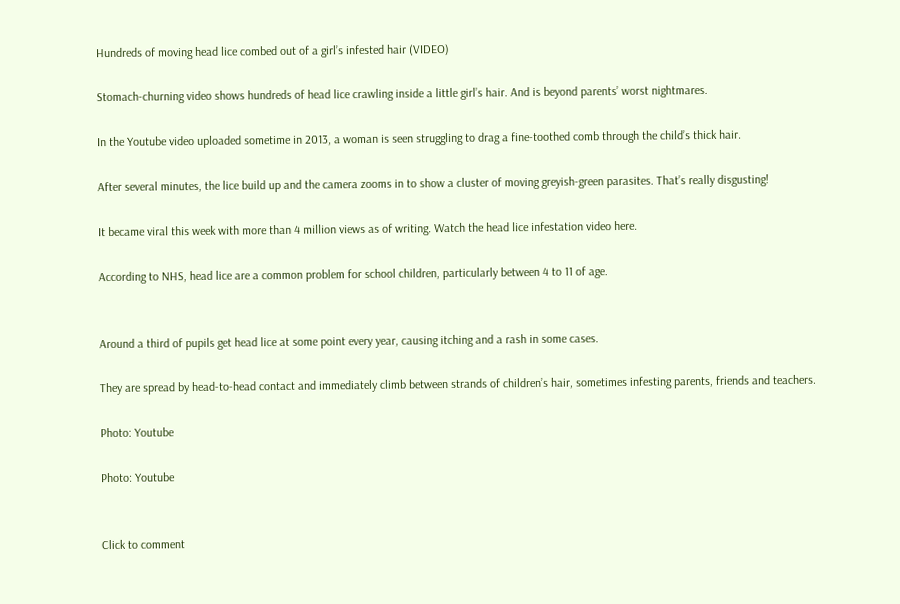Hundreds of moving head lice combed out of a girl’s infested hair (VIDEO)

Stomach-churning video shows hundreds of head lice crawling inside a little girl’s hair. And is beyond parents’ worst nightmares.

In the Youtube video uploaded sometime in 2013, a woman is seen struggling to drag a fine-toothed comb through the child’s thick hair.

After several minutes, the lice build up and the camera zooms in to show a cluster of moving greyish-green parasites. That’s really disgusting!

It became viral this week with more than 4 million views as of writing. Watch the head lice infestation video here.

According to NHS, head lice are a common problem for school children, particularly between 4 to 11 of age.


Around a third of pupils get head lice at some point every year, causing itching and a rash in some cases.

They are spread by head-to-head contact and immediately climb between strands of children’s hair, sometimes infesting parents, friends and teachers.

Photo: Youtube

Photo: Youtube


Click to comment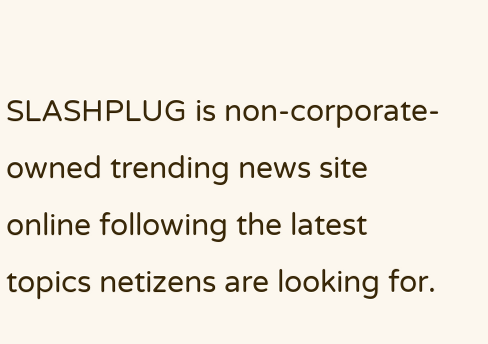SLASHPLUG is non-corporate-owned trending news site online following the latest topics netizens are looking for.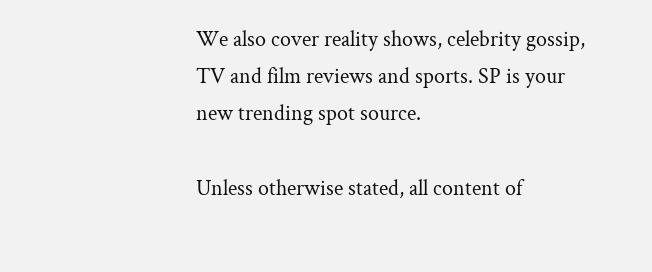We also cover reality shows, celebrity gossip, TV and film reviews and sports. SP is your new trending spot source.

Unless otherwise stated, all content of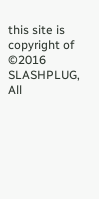this site is copyright of ©2016 SLASHPLUG, All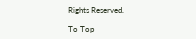Rights Reserved.

To Top